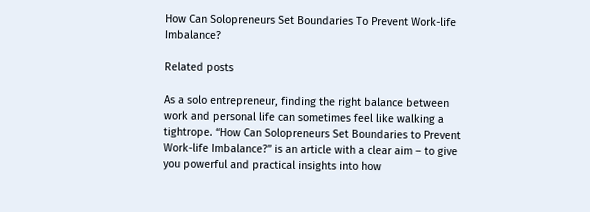How Can Solopreneurs Set Boundaries To Prevent Work-life Imbalance?

Related posts

As a solo entrepreneur, finding the right balance between work and personal life can sometimes feel like walking a tightrope. “How Can Solopreneurs Set Boundaries to Prevent Work-life Imbalance?” is an article with a clear aim – to give you powerful and practical insights into how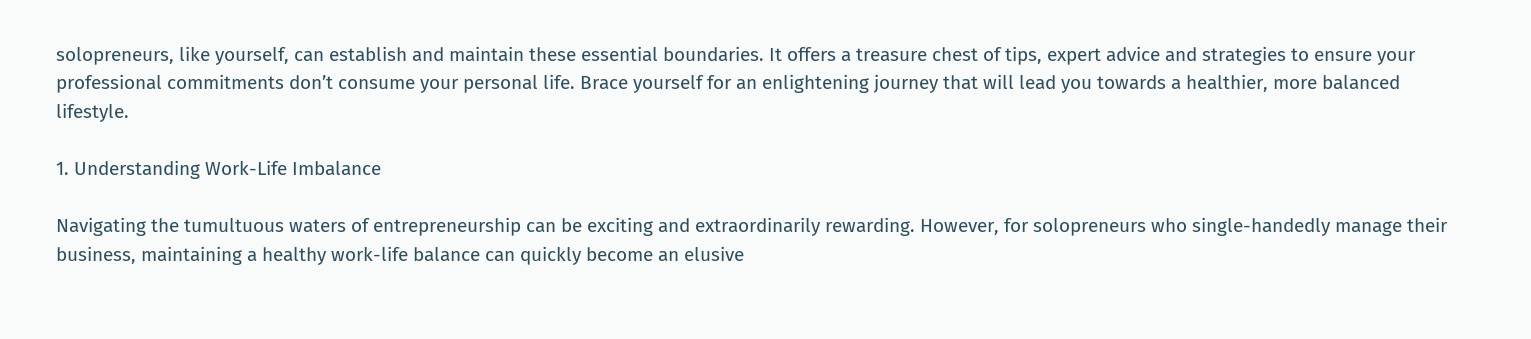solopreneurs, like yourself, can establish and maintain these essential boundaries. It offers a treasure chest of tips, expert advice and strategies to ensure your professional commitments don’t consume your personal life. Brace yourself for an enlightening journey that will lead you towards a healthier, more balanced lifestyle.

1. Understanding Work-Life Imbalance

Navigating the tumultuous waters of entrepreneurship can be exciting and extraordinarily rewarding. However, for solopreneurs who single-handedly manage their business, maintaining a healthy work-life balance can quickly become an elusive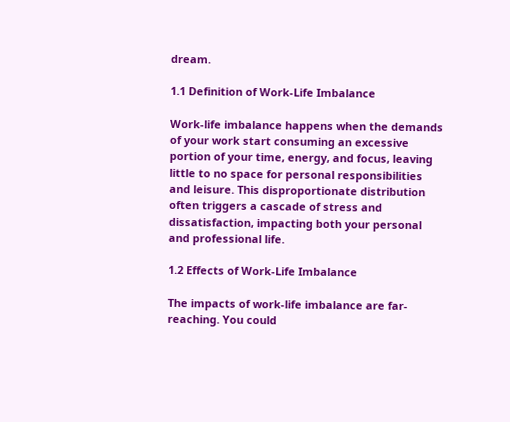dream.

1.1 Definition of Work-Life Imbalance

Work-life imbalance happens when the demands of your work start consuming an excessive portion of your time, energy, and focus, leaving little to no space for personal responsibilities and leisure. This disproportionate distribution often triggers a cascade of stress and dissatisfaction, impacting both your personal and professional life.

1.2 Effects of Work-Life Imbalance

The impacts of work-life imbalance are far-reaching. You could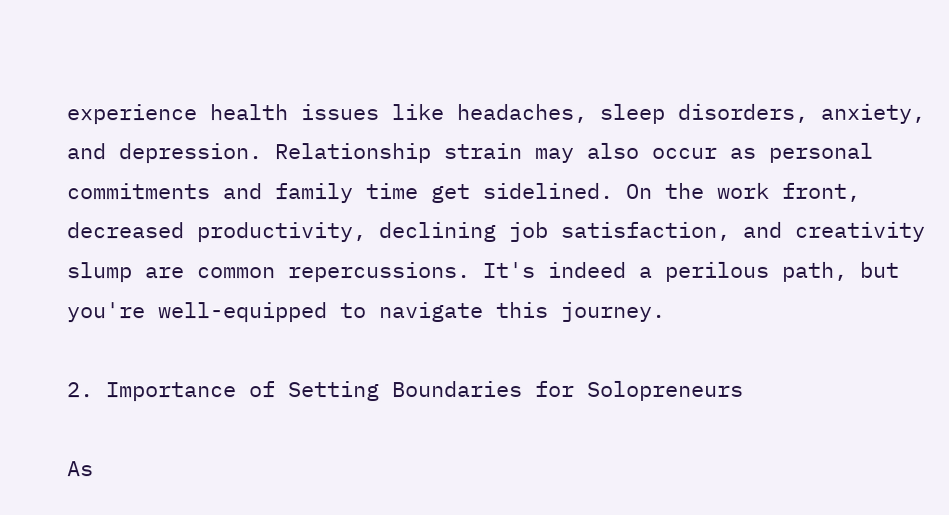experience health issues like headaches, sleep disorders, anxiety, and depression. Relationship strain may also occur as personal commitments and family time get sidelined. On the work front, decreased productivity, declining job satisfaction, and creativity slump are common repercussions. It's indeed a perilous path, but you're well-equipped to navigate this journey.

2. Importance of Setting Boundaries for Solopreneurs

As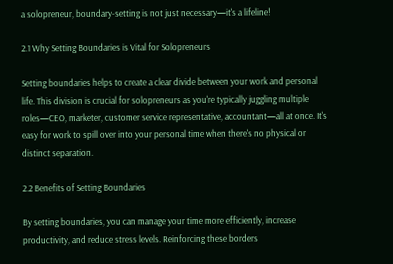a solopreneur, boundary-setting is not just necessary—it's a lifeline!

2.1 Why Setting Boundaries is Vital for Solopreneurs

Setting boundaries helps to create a clear divide between your work and personal life. This division is crucial for solopreneurs as you're typically juggling multiple roles—CEO, marketer, customer service representative, accountant—all at once. It's easy for work to spill over into your personal time when there's no physical or distinct separation.

2.2 Benefits of Setting Boundaries

By setting boundaries, you can manage your time more efficiently, increase productivity, and reduce stress levels. Reinforcing these borders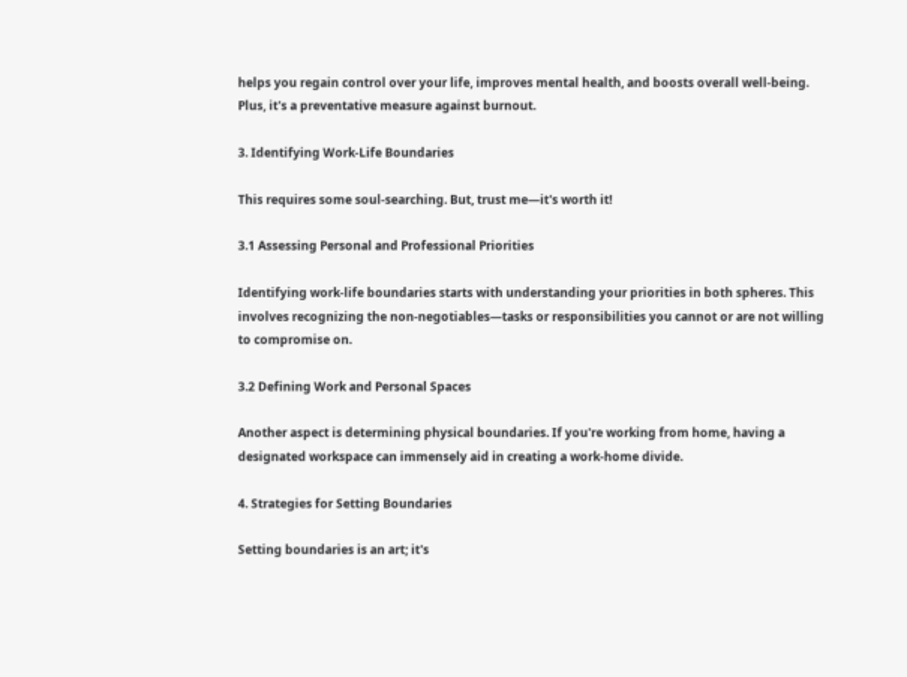helps you regain control over your life, improves mental health, and boosts overall well-being. Plus, it's a preventative measure against burnout.

3. Identifying Work-Life Boundaries

This requires some soul-searching. But, trust me—it's worth it!

3.1 Assessing Personal and Professional Priorities

Identifying work-life boundaries starts with understanding your priorities in both spheres. This involves recognizing the non-negotiables—tasks or responsibilities you cannot or are not willing to compromise on.

3.2 Defining Work and Personal Spaces

Another aspect is determining physical boundaries. If you're working from home, having a designated workspace can immensely aid in creating a work-home divide.

4. Strategies for Setting Boundaries

Setting boundaries is an art; it's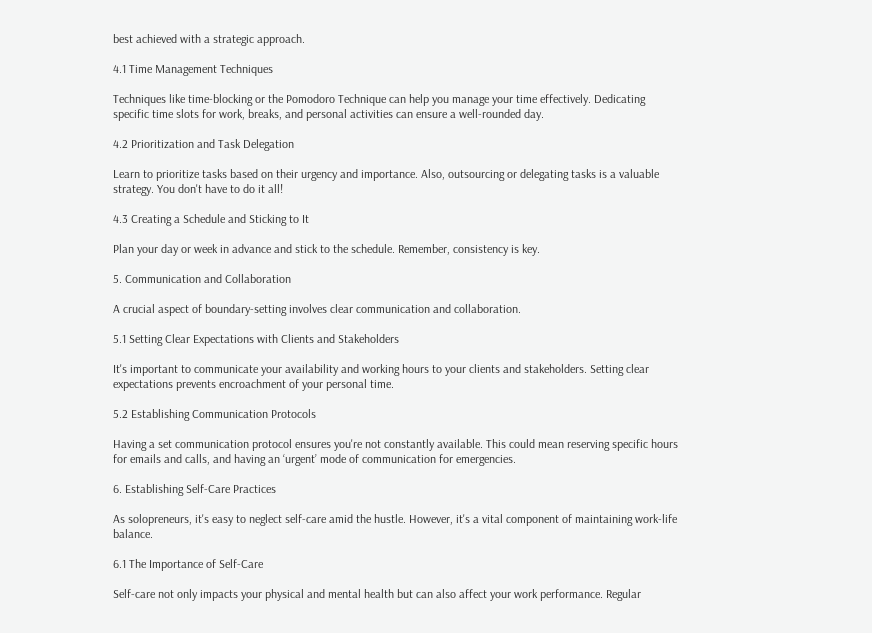best achieved with a strategic approach.

4.1 Time Management Techniques

Techniques like time-blocking or the Pomodoro Technique can help you manage your time effectively. Dedicating specific time slots for work, breaks, and personal activities can ensure a well-rounded day.

4.2 Prioritization and Task Delegation

Learn to prioritize tasks based on their urgency and importance. Also, outsourcing or delegating tasks is a valuable strategy. You don't have to do it all!

4.3 Creating a Schedule and Sticking to It

Plan your day or week in advance and stick to the schedule. Remember, consistency is key.

5. Communication and Collaboration

A crucial aspect of boundary-setting involves clear communication and collaboration.

5.1 Setting Clear Expectations with Clients and Stakeholders

It's important to communicate your availability and working hours to your clients and stakeholders. Setting clear expectations prevents encroachment of your personal time.

5.2 Establishing Communication Protocols

Having a set communication protocol ensures you're not constantly available. This could mean reserving specific hours for emails and calls, and having an ‘urgent’ mode of communication for emergencies.

6. Establishing Self-Care Practices

As solopreneurs, it's easy to neglect self-care amid the hustle. However, it's a vital component of maintaining work-life balance.

6.1 The Importance of Self-Care

Self-care not only impacts your physical and mental health but can also affect your work performance. Regular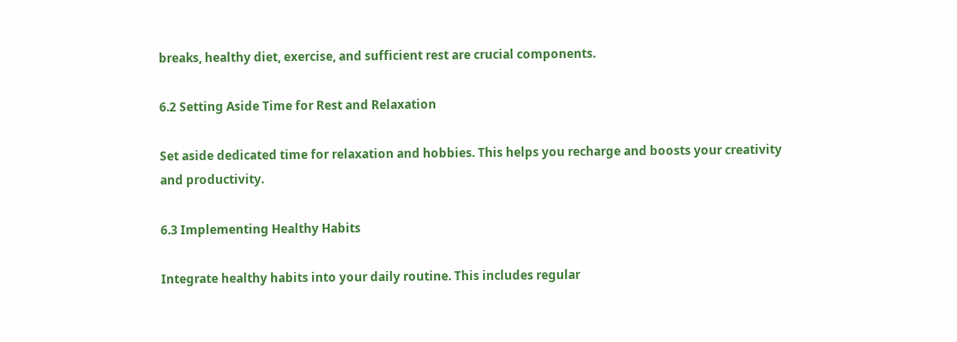breaks, healthy diet, exercise, and sufficient rest are crucial components.

6.2 Setting Aside Time for Rest and Relaxation

Set aside dedicated time for relaxation and hobbies. This helps you recharge and boosts your creativity and productivity.

6.3 Implementing Healthy Habits

Integrate healthy habits into your daily routine. This includes regular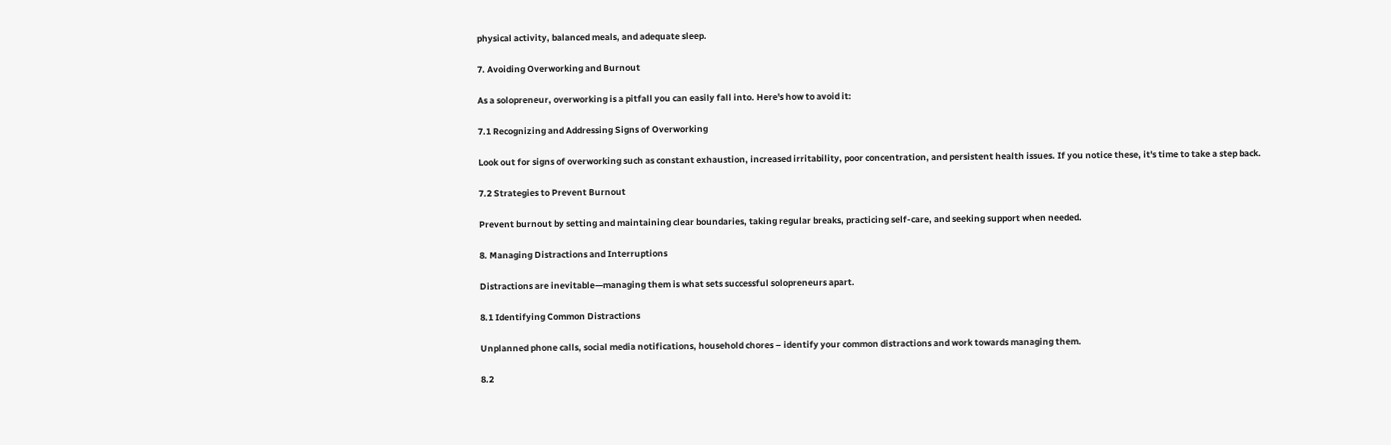physical activity, balanced meals, and adequate sleep.

7. Avoiding Overworking and Burnout

As a solopreneur, overworking is a pitfall you can easily fall into. Here's how to avoid it:

7.1 Recognizing and Addressing Signs of Overworking

Look out for signs of overworking such as constant exhaustion, increased irritability, poor concentration, and persistent health issues. If you notice these, it's time to take a step back.

7.2 Strategies to Prevent Burnout

Prevent burnout by setting and maintaining clear boundaries, taking regular breaks, practicing self-care, and seeking support when needed.

8. Managing Distractions and Interruptions

Distractions are inevitable—managing them is what sets successful solopreneurs apart.

8.1 Identifying Common Distractions

Unplanned phone calls, social media notifications, household chores – identify your common distractions and work towards managing them.

8.2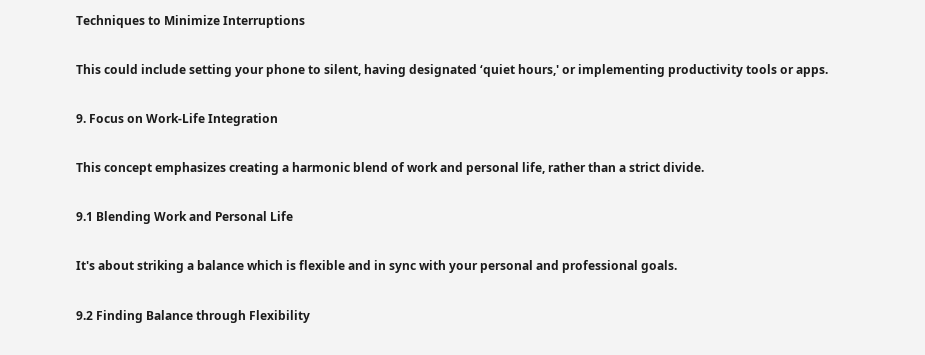Techniques to Minimize Interruptions

This could include setting your phone to silent, having designated ‘quiet hours,' or implementing productivity tools or apps.

9. Focus on Work-Life Integration

This concept emphasizes creating a harmonic blend of work and personal life, rather than a strict divide.

9.1 Blending Work and Personal Life

It's about striking a balance which is flexible and in sync with your personal and professional goals.

9.2 Finding Balance through Flexibility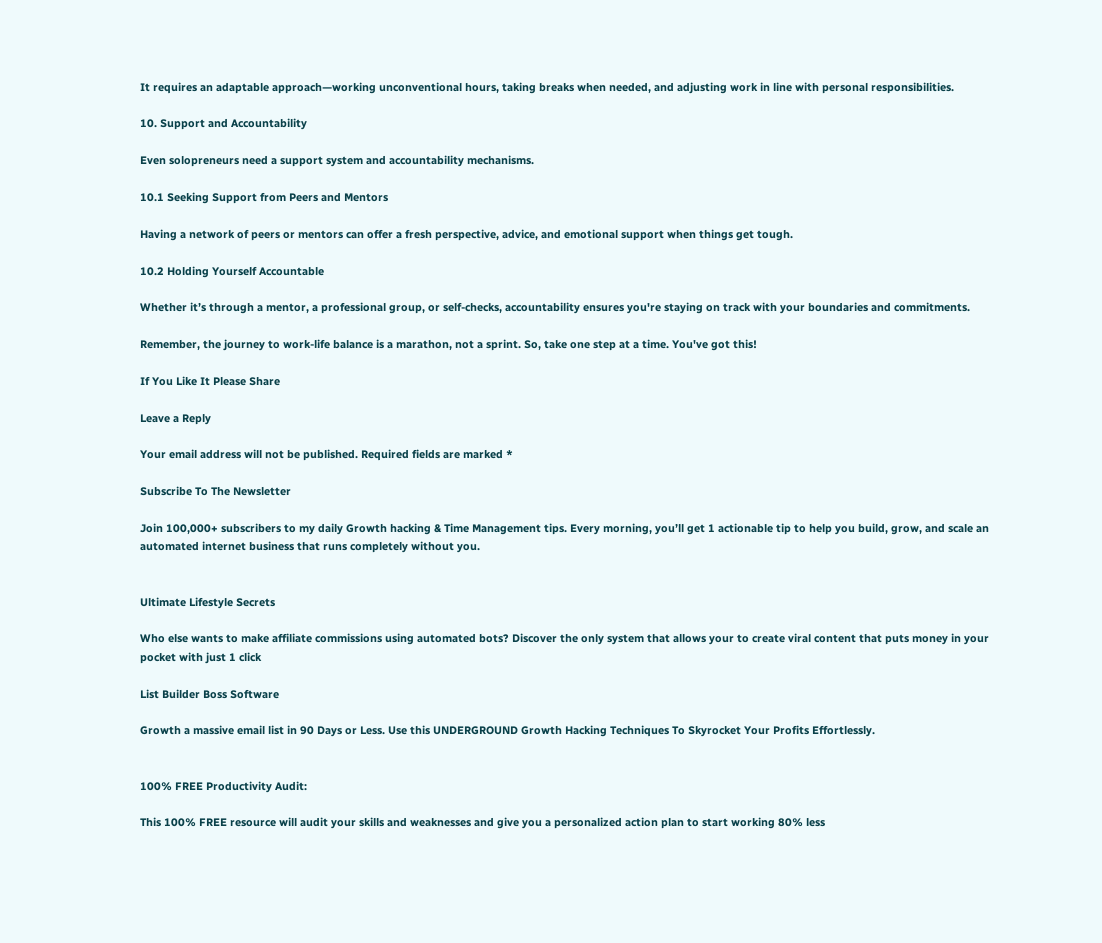It requires an adaptable approach—working unconventional hours, taking breaks when needed, and adjusting work in line with personal responsibilities.

10. Support and Accountability

Even solopreneurs need a support system and accountability mechanisms.

10.1 Seeking Support from Peers and Mentors

Having a network of peers or mentors can offer a fresh perspective, advice, and emotional support when things get tough.

10.2 Holding Yourself Accountable

Whether it’s through a mentor, a professional group, or self-checks, accountability ensures you're staying on track with your boundaries and commitments.

Remember, the journey to work-life balance is a marathon, not a sprint. So, take one step at a time. You've got this!

If You Like It Please Share

Leave a Reply

Your email address will not be published. Required fields are marked *

Subscribe To The Newsletter

Join 100,000+ subscribers to my daily Growth hacking & Time Management tips. Every morning, you’ll get 1 actionable tip to help you build, grow, and scale an automated internet business that runs completely without you.


Ultimate Lifestyle Secrets

Who else wants to make affiliate commissions using automated bots? Discover the only system that allows your to create viral content that puts money in your pocket with just 1 click

List Builder Boss Software

Growth a massive email list in 90 Days or Less. Use this UNDERGROUND Growth Hacking Techniques To Skyrocket Your Profits Effortlessly.


100% FREE Productivity Audit:

This 100% FREE resource will audit your skills and weaknesses and give you a personalized action plan to start working 80% less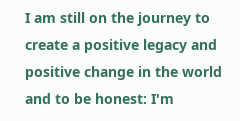I am still on the journey to create a positive legacy and positive change in the world and to be honest: I'm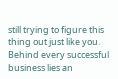still trying to figure this thing out just like you.
Behind every successful business lies an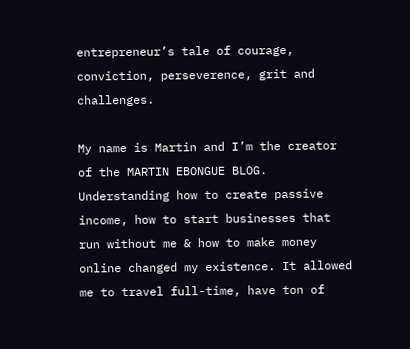entrepreneur’s tale of courage, conviction, perseverence, grit and challenges.

My name is Martin and I’m the creator of the MARTIN EBONGUE BLOG. Understanding how to create passive income, how to start businesses that run without me & how to make money online changed my existence. It allowed me to travel full-time, have ton of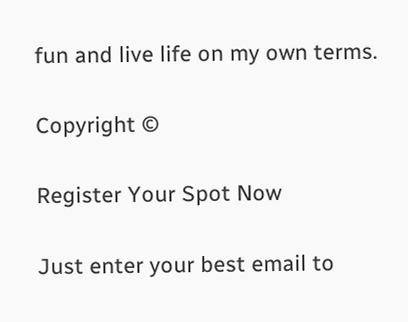fun and live life on my own terms.

Copyright ©

Register Your Spot Now

Just enter your best email to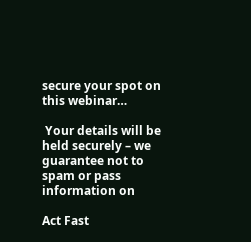secure your spot on this webinar…

 Your details will be held securely – we guarantee not to spam or pass information on

Act Fast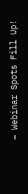– Webinar Spots Fill Up!